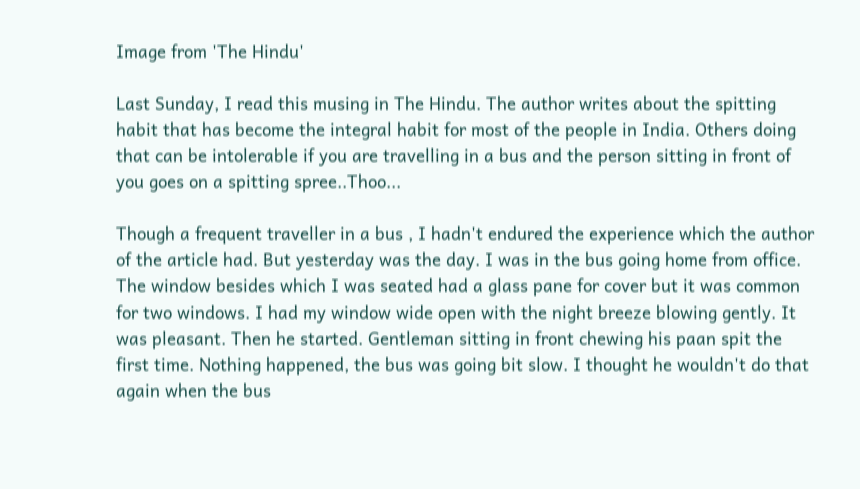Image from 'The Hindu'

Last Sunday, I read this musing in The Hindu. The author writes about the spitting habit that has become the integral habit for most of the people in India. Others doing that can be intolerable if you are travelling in a bus and the person sitting in front of you goes on a spitting spree..Thoo...

Though a frequent traveller in a bus , I hadn't endured the experience which the author of the article had. But yesterday was the day. I was in the bus going home from office. The window besides which I was seated had a glass pane for cover but it was common for two windows. I had my window wide open with the night breeze blowing gently. It was pleasant. Then he started. Gentleman sitting in front chewing his paan spit the first time. Nothing happened, the bus was going bit slow. I thought he wouldn't do that again when the bus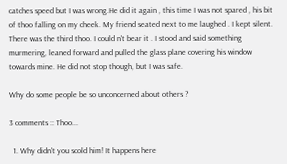catches speed but I was wrong.He did it again , this time I was not spared , his bit of thoo falling on my cheek. My friend seated next to me laughed . I kept silent. There was the third thoo. I could n't bear it . I stood and said something murmering, leaned forward and pulled the glass plane covering his window towards mine. He did not stop though, but I was safe.

Why do some people be so unconcerned about others ?

3 comments :: Thoo...

  1. Why didn't you scold him! It happens here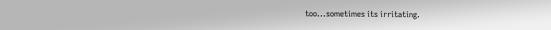too...sometimes its irritating.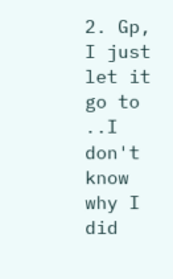2. Gp, I just let it go to ..I don't know why I did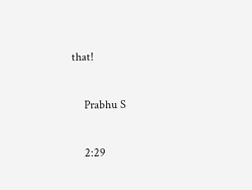that!

    Prabhu S

    2:29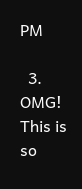PM

  3. OMG! This is so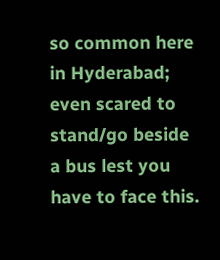so common here in Hyderabad; even scared to stand/go beside a bus lest you have to face this.